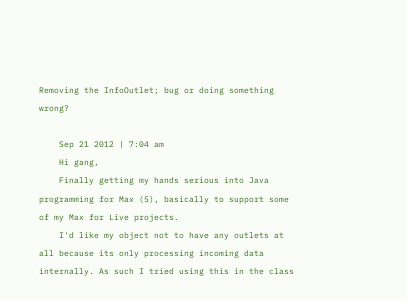Removing the InfoOutlet; bug or doing something wrong?

    Sep 21 2012 | 7:04 am
    Hi gang,
    Finally getting my hands serious into Java programming for Max (5), basically to support some of my Max for Live projects.
    I'd like my object not to have any outlets at all because its only processing incoming data internally. As such I tried using this in the class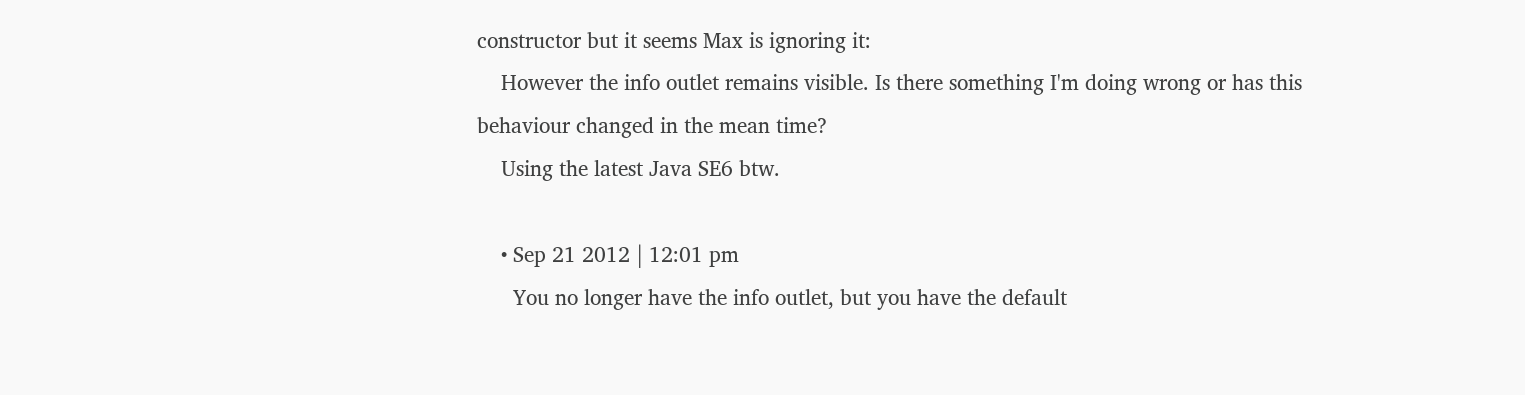constructor but it seems Max is ignoring it:
    However the info outlet remains visible. Is there something I'm doing wrong or has this behaviour changed in the mean time?
    Using the latest Java SE6 btw.

    • Sep 21 2012 | 12:01 pm
      You no longer have the info outlet, but you have the default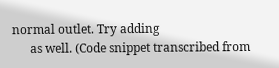normal outlet. Try adding
      as well. (Code snippet transcribed from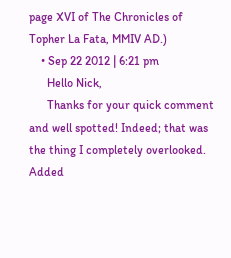page XVI of The Chronicles of Topher La Fata, MMIV AD.)
    • Sep 22 2012 | 6:21 pm
      Hello Nick,
      Thanks for your quick comment and well spotted! Indeed; that was the thing I completely overlooked. Added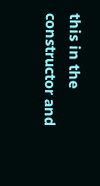this in the constructor and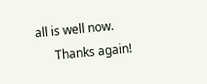all is well now.
      Thanks again!